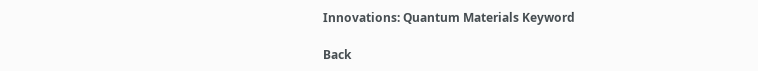Innovations: Quantum Materials Keyword

Back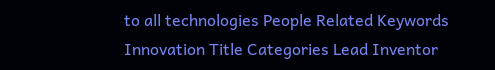to all technologies People Related Keywords
Innovation Title Categories Lead Inventor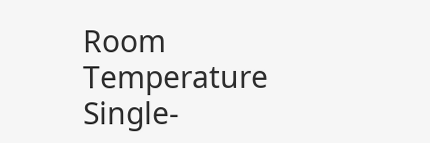Room Temperature Single-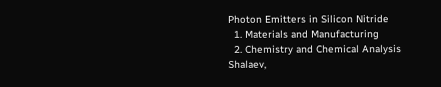Photon Emitters in Silicon Nitride
  1. Materials and Manufacturing
  2. Chemistry and Chemical Analysis
Shalaev,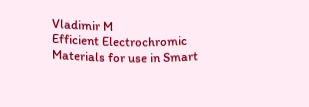Vladimir M
Efficient Electrochromic Materials for use in Smart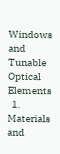Windows and Tunable Optical Elements
  1. Materials and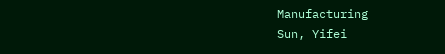Manufacturing
Sun, Yifei